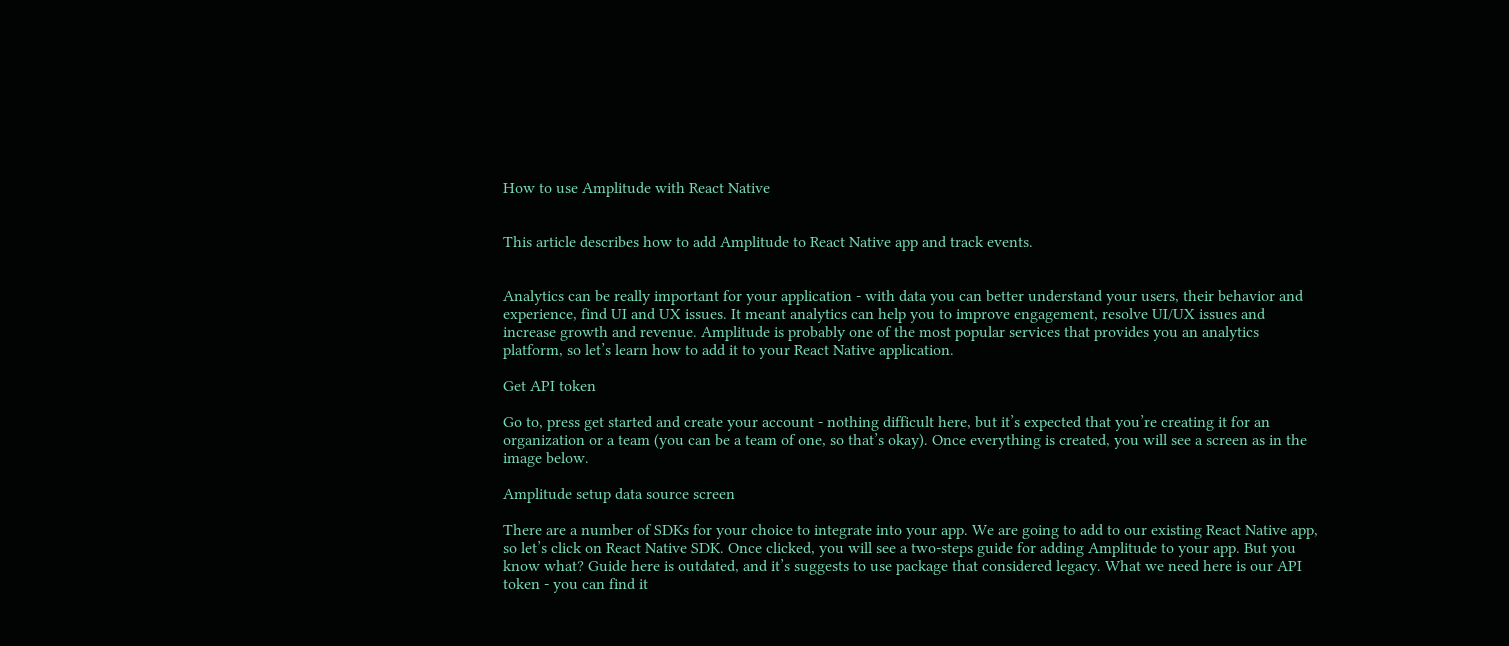How to use Amplitude with React Native


This article describes how to add Amplitude to React Native app and track events.


Analytics can be really important for your application - with data you can better understand your users, their behavior and experience, find UI and UX issues. It meant analytics can help you to improve engagement, resolve UI/UX issues and increase growth and revenue. Amplitude is probably one of the most popular services that provides you an analytics platform, so let’s learn how to add it to your React Native application.

Get API token

Go to, press get started and create your account - nothing difficult here, but it’s expected that you’re creating it for an organization or a team (you can be a team of one, so that’s okay). Once everything is created, you will see a screen as in the image below.

Amplitude setup data source screen

There are a number of SDKs for your choice to integrate into your app. We are going to add to our existing React Native app, so let’s click on React Native SDK. Once clicked, you will see a two-steps guide for adding Amplitude to your app. But you know what? Guide here is outdated, and it’s suggests to use package that considered legacy. What we need here is our API token - you can find it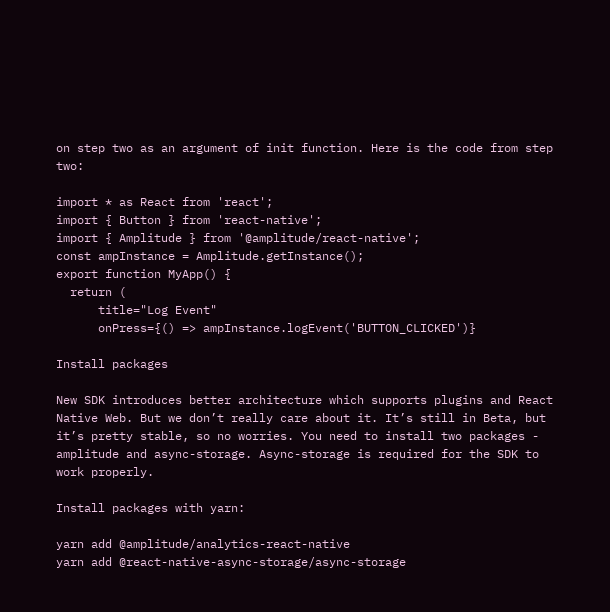on step two as an argument of init function. Here is the code from step two:

import * as React from 'react';
import { Button } from 'react-native';
import { Amplitude } from '@amplitude/react-native';
const ampInstance = Amplitude.getInstance();
export function MyApp() {
  return (
      title="Log Event"
      onPress={() => ampInstance.logEvent('BUTTON_CLICKED')}

Install packages

New SDK introduces better architecture which supports plugins and React Native Web. But we don’t really care about it. It’s still in Beta, but it’s pretty stable, so no worries. You need to install two packages - amplitude and async-storage. Async-storage is required for the SDK to work properly.

Install packages with yarn:

yarn add @amplitude/analytics-react-native
yarn add @react-native-async-storage/async-storage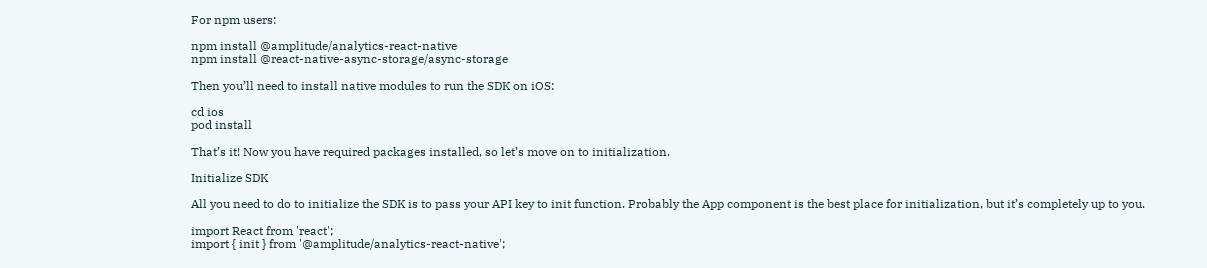For npm users:

npm install @amplitude/analytics-react-native
npm install @react-native-async-storage/async-storage

Then you’ll need to install native modules to run the SDK on iOS:

cd ios
pod install

That’s it! Now you have required packages installed, so let’s move on to initialization.

Initialize SDK

All you need to do to initialize the SDK is to pass your API key to init function. Probably the App component is the best place for initialization, but it’s completely up to you.

import React from 'react';
import { init } from '@amplitude/analytics-react-native';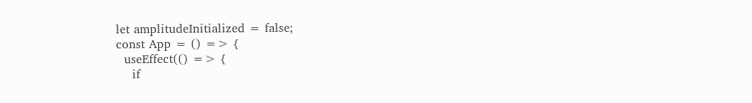let amplitudeInitialized = false;
const App = () => {
  useEffect(() => {
    if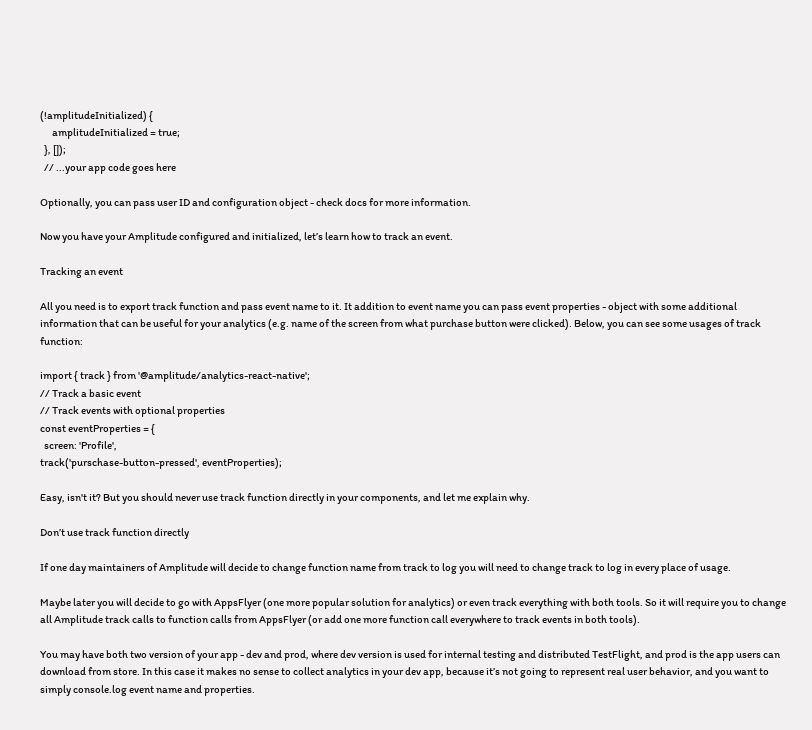(!amplitudeInitialized) {
      amplitudeInitialized = true;
  }, []);
  // ...your app code goes here

Optionally, you can pass user ID and configuration object - check docs for more information.

Now you have your Amplitude configured and initialized, let’s learn how to track an event.

Tracking an event

All you need is to export track function and pass event name to it. It addition to event name you can pass event properties - object with some additional information that can be useful for your analytics (e.g. name of the screen from what purchase button were clicked). Below, you can see some usages of track function:

import { track } from '@amplitude/analytics-react-native';
// Track a basic event
// Track events with optional properties
const eventProperties = {
  screen: 'Profile',
track('purschase-button-pressed', eventProperties);

Easy, isn't it? But you should never use track function directly in your components, and let me explain why.

Don’t use track function directly

If one day maintainers of Amplitude will decide to change function name from track to log you will need to change track to log in every place of usage.

Maybe later you will decide to go with AppsFlyer (one more popular solution for analytics) or even track everything with both tools. So it will require you to change all Amplitude track calls to function calls from AppsFlyer (or add one more function call everywhere to track events in both tools).

You may have both two version of your app - dev and prod, where dev version is used for internal testing and distributed TestFlight, and prod is the app users can download from store. In this case it makes no sense to collect analytics in your dev app, because it’s not going to represent real user behavior, and you want to simply console.log event name and properties.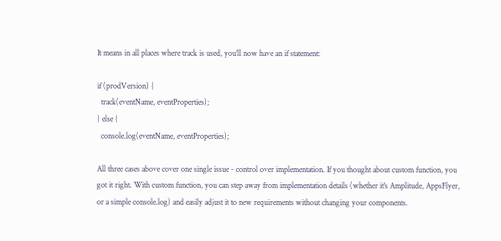It means in all places where track is used, you’ll now have an if statement:

if (prodVersion) {
  track(eventName, eventProperties);
} else {
  console.log(eventName, eventProperties);

All three cases above cover one single issue - control over implementation. If you thought about custom function, you got it right. With custom function, you can step away from implementation details (whether it's Amplitude, AppsFlyer, or a simple console.log) and easily adjust it to new requirements without changing your components.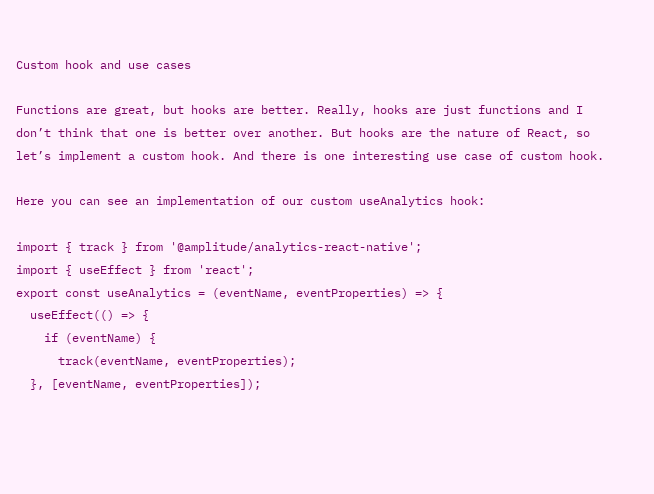Custom hook and use cases

Functions are great, but hooks are better. Really, hooks are just functions and I don’t think that one is better over another. But hooks are the nature of React, so let’s implement a custom hook. And there is one interesting use case of custom hook.

Here you can see an implementation of our custom useAnalytics hook:

import { track } from '@amplitude/analytics-react-native';
import { useEffect } from 'react';
export const useAnalytics = (eventName, eventProperties) => {
  useEffect(() => {
    if (eventName) {
      track(eventName, eventProperties);
  }, [eventName, eventProperties]);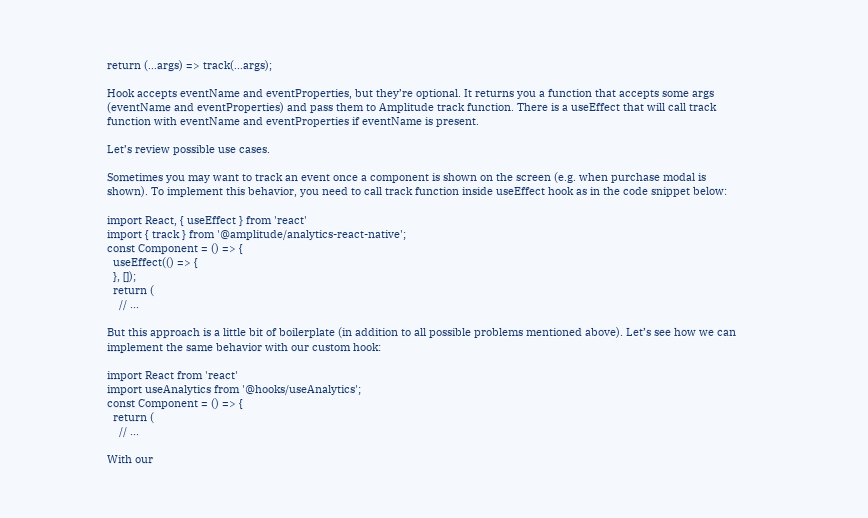return (...args) => track(...args);

Hook accepts eventName and eventProperties, but they’re optional. It returns you a function that accepts some args (eventName and eventProperties) and pass them to Amplitude track function. There is a useEffect that will call track function with eventName and eventProperties if eventName is present.

Let’s review possible use cases.

Sometimes you may want to track an event once a component is shown on the screen (e.g. when purchase modal is shown). To implement this behavior, you need to call track function inside useEffect hook as in the code snippet below:

import React, { useEffect } from 'react'
import { track } from '@amplitude/analytics-react-native';
const Component = () => {
  useEffect(() => {
  }, []);
  return (
    // ...

But this approach is a little bit of boilerplate (in addition to all possible problems mentioned above). Let’s see how we can implement the same behavior with our custom hook:

import React from 'react'
import useAnalytics from '@hooks/useAnalytics';
const Component = () => {
  return (
    // ...

With our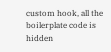custom hook, all the boilerplate code is hidden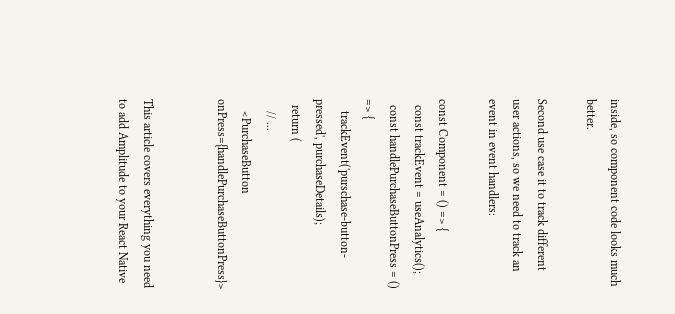inside, so component code looks much better.

Second use case it to track different user actions, so we need to track an event in event handlers:

const Component = () => {
  const trackEvent = useAnalytics();
  const handlePurchaseButtonPress = () => {
    trackEvent('purschase-button-pressed', purchaseDetails);
  return (
    // ...
    <PurchaseButton onPress={handlePurchaseButtonPress}>


This article covers everything you need to add Amplitude to your React Native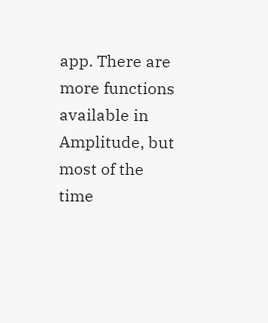app. There are more functions available in Amplitude, but most of the time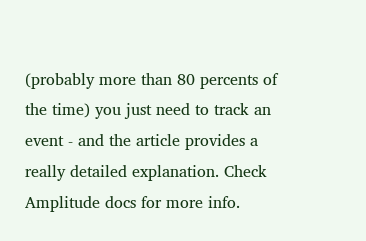(probably more than 80 percents of the time) you just need to track an event - and the article provides a really detailed explanation. Check Amplitude docs for more info.